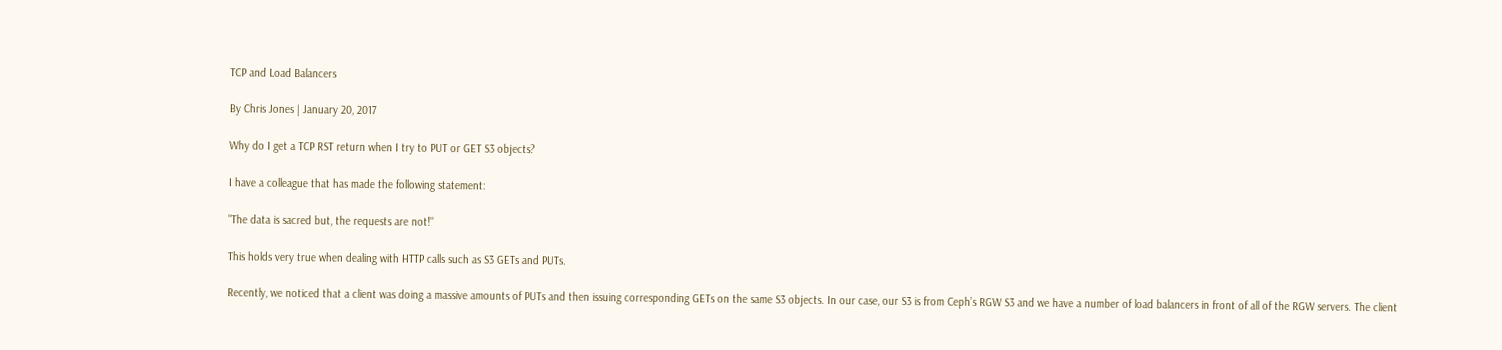TCP and Load Balancers

By Chris Jones | January 20, 2017

Why do I get a TCP RST return when I try to PUT or GET S3 objects?

I have a colleague that has made the following statement:

"The data is sacred but, the requests are not!"

This holds very true when dealing with HTTP calls such as S3 GETs and PUTs.

Recently, we noticed that a client was doing a massive amounts of PUTs and then issuing corresponding GETs on the same S3 objects. In our case, our S3 is from Ceph’s RGW S3 and we have a number of load balancers in front of all of the RGW servers. The client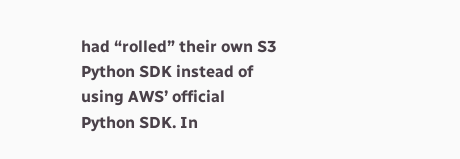had “rolled” their own S3 Python SDK instead of using AWS’ official Python SDK. In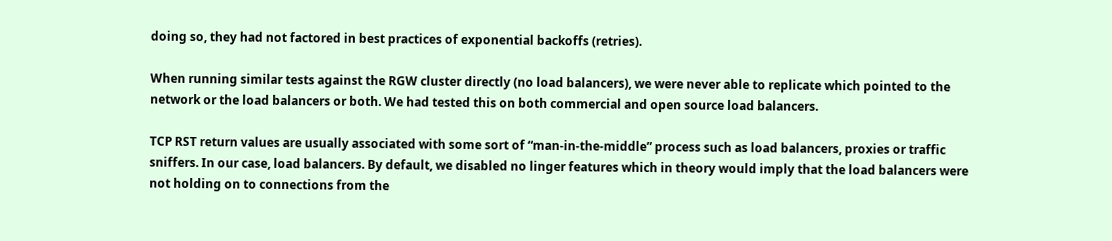doing so, they had not factored in best practices of exponential backoffs (retries).

When running similar tests against the RGW cluster directly (no load balancers), we were never able to replicate which pointed to the network or the load balancers or both. We had tested this on both commercial and open source load balancers.

TCP RST return values are usually associated with some sort of “man-in-the-middle” process such as load balancers, proxies or traffic sniffers. In our case, load balancers. By default, we disabled no linger features which in theory would imply that the load balancers were not holding on to connections from the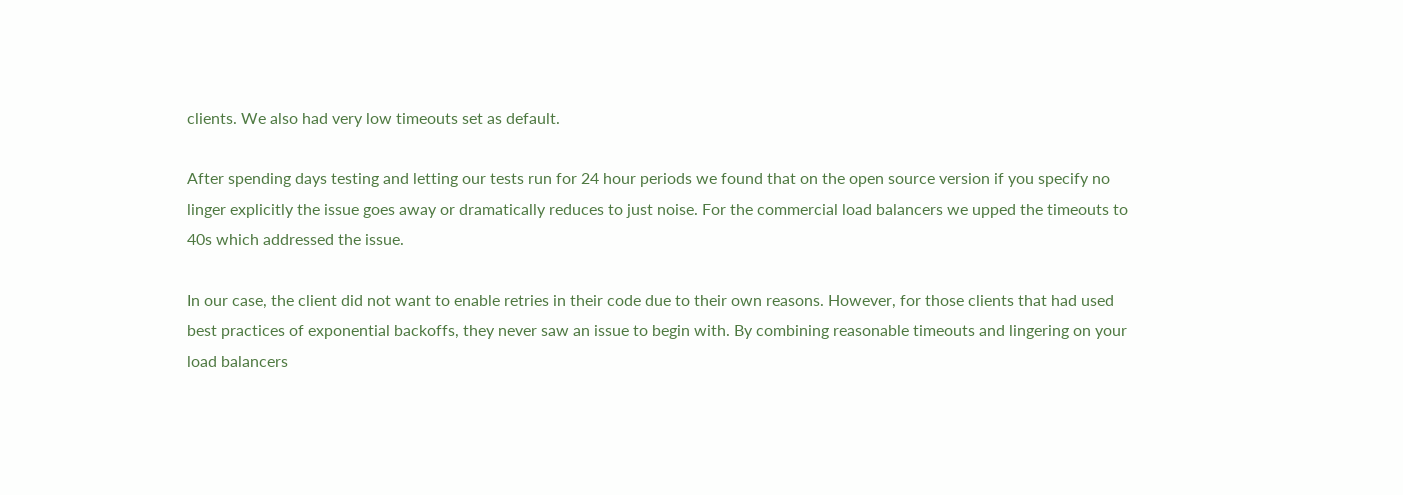clients. We also had very low timeouts set as default.

After spending days testing and letting our tests run for 24 hour periods we found that on the open source version if you specify no linger explicitly the issue goes away or dramatically reduces to just noise. For the commercial load balancers we upped the timeouts to 40s which addressed the issue.

In our case, the client did not want to enable retries in their code due to their own reasons. However, for those clients that had used best practices of exponential backoffs, they never saw an issue to begin with. By combining reasonable timeouts and lingering on your load balancers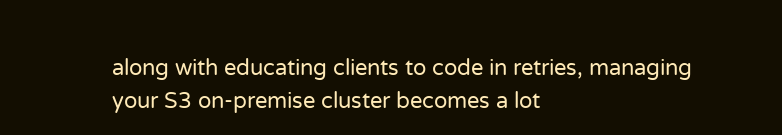along with educating clients to code in retries, managing your S3 on-premise cluster becomes a lot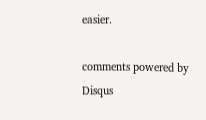easier.

comments powered by Disqus